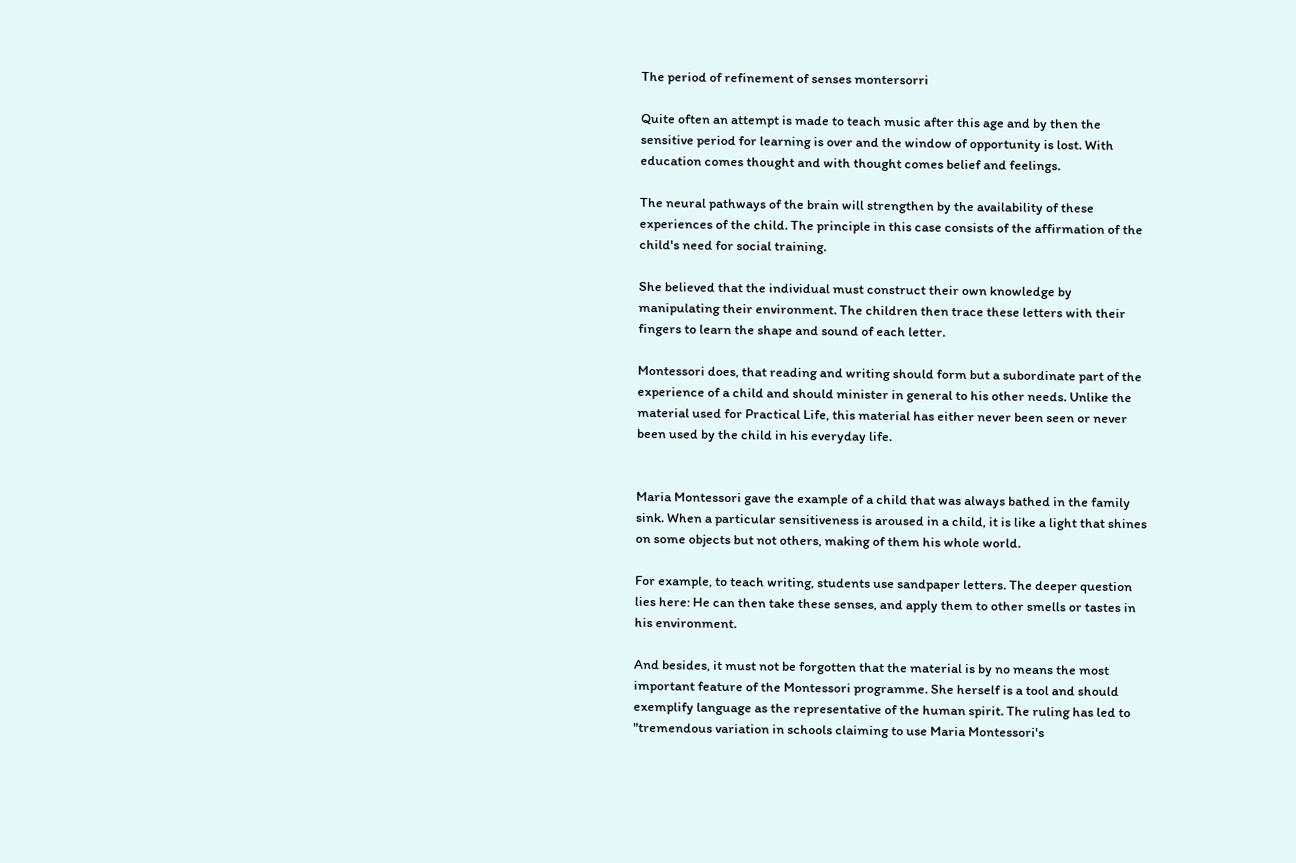The period of refinement of senses montersorri

Quite often an attempt is made to teach music after this age and by then the sensitive period for learning is over and the window of opportunity is lost. With education comes thought and with thought comes belief and feelings.

The neural pathways of the brain will strengthen by the availability of these experiences of the child. The principle in this case consists of the affirmation of the child's need for social training.

She believed that the individual must construct their own knowledge by manipulating their environment. The children then trace these letters with their fingers to learn the shape and sound of each letter.

Montessori does, that reading and writing should form but a subordinate part of the experience of a child and should minister in general to his other needs. Unlike the material used for Practical Life, this material has either never been seen or never been used by the child in his everyday life.


Maria Montessori gave the example of a child that was always bathed in the family sink. When a particular sensitiveness is aroused in a child, it is like a light that shines on some objects but not others, making of them his whole world.

For example, to teach writing, students use sandpaper letters. The deeper question lies here: He can then take these senses, and apply them to other smells or tastes in his environment.

And besides, it must not be forgotten that the material is by no means the most important feature of the Montessori programme. She herself is a tool and should exemplify language as the representative of the human spirit. The ruling has led to "tremendous variation in schools claiming to use Maria Montessori's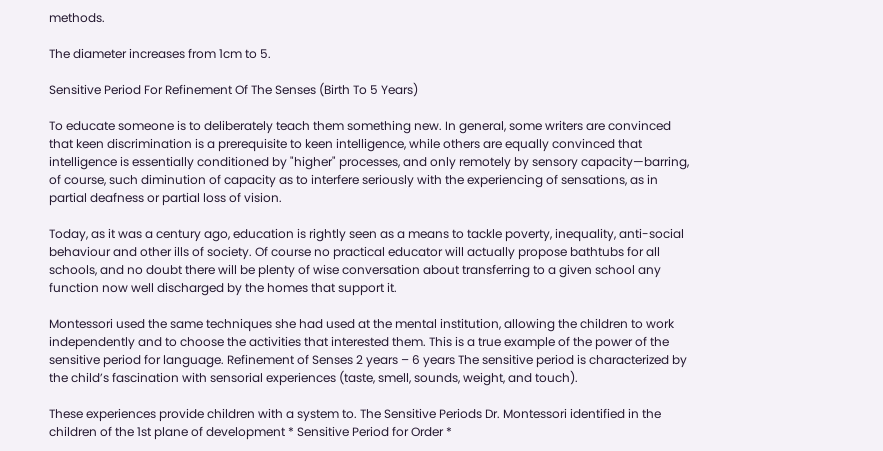methods.

The diameter increases from 1cm to 5.

Sensitive Period For Refinement Of The Senses (Birth To 5 Years)

To educate someone is to deliberately teach them something new. In general, some writers are convinced that keen discrimination is a prerequisite to keen intelligence, while others are equally convinced that intelligence is essentially conditioned by "higher" processes, and only remotely by sensory capacity—barring, of course, such diminution of capacity as to interfere seriously with the experiencing of sensations, as in partial deafness or partial loss of vision.

Today, as it was a century ago, education is rightly seen as a means to tackle poverty, inequality, anti-social behaviour and other ills of society. Of course no practical educator will actually propose bathtubs for all schools, and no doubt there will be plenty of wise conversation about transferring to a given school any function now well discharged by the homes that support it.

Montessori used the same techniques she had used at the mental institution, allowing the children to work independently and to choose the activities that interested them. This is a true example of the power of the sensitive period for language. Refinement of Senses 2 years – 6 years The sensitive period is characterized by the child’s fascination with sensorial experiences (taste, smell, sounds, weight, and touch).

These experiences provide children with a system to. The Sensitive Periods Dr. Montessori identified in the children of the 1st plane of development * Sensitive Period for Order *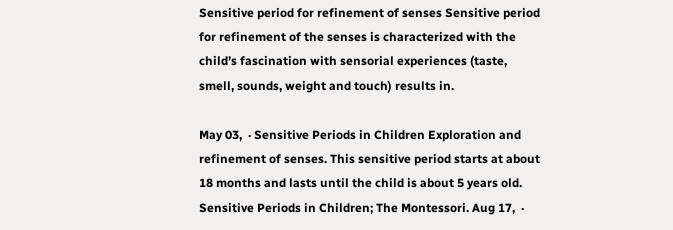Sensitive period for refinement of senses Sensitive period for refinement of the senses is characterized with the child’s fascination with sensorial experiences (taste, smell, sounds, weight and touch) results in.

May 03,  · Sensitive Periods in Children Exploration and refinement of senses. This sensitive period starts at about 18 months and lasts until the child is about 5 years old. Sensitive Periods in Children; The Montessori. Aug 17,  ·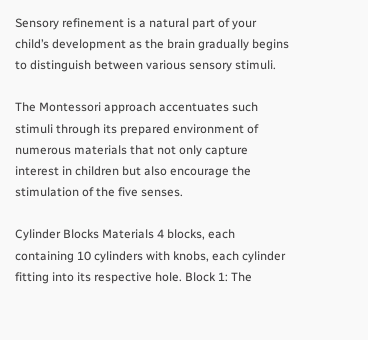Sensory refinement is a natural part of your child’s development as the brain gradually begins to distinguish between various sensory stimuli.

The Montessori approach accentuates such stimuli through its prepared environment of numerous materials that not only capture interest in children but also encourage the stimulation of the five senses.

Cylinder Blocks Materials 4 blocks, each containing 10 cylinders with knobs, each cylinder fitting into its respective hole. Block 1: The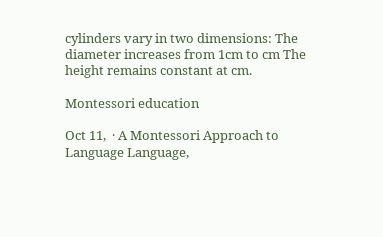cylinders vary in two dimensions: The diameter increases from 1cm to cm The height remains constant at cm.

Montessori education

Oct 11,  · A Montessori Approach to Language Language,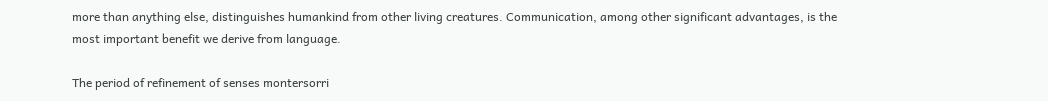more than anything else, distinguishes humankind from other living creatures. Communication, among other significant advantages, is the most important benefit we derive from language.

The period of refinement of senses montersorri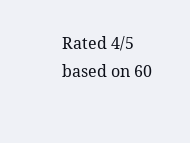Rated 4/5 based on 60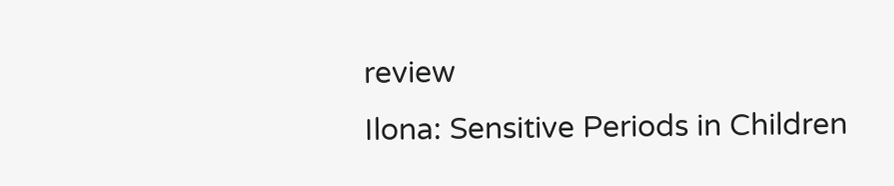review
Ilona: Sensitive Periods in Children